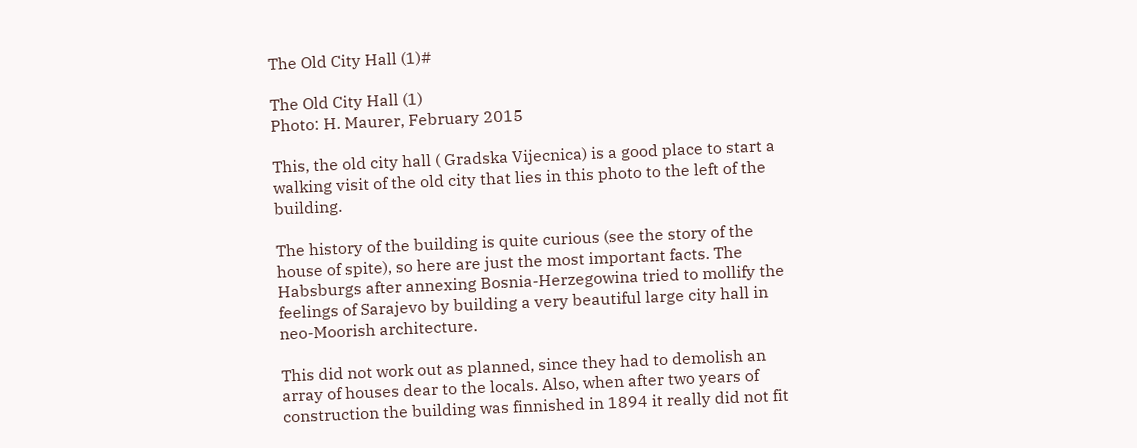The Old City Hall (1)#

The Old City Hall (1)
Photo: H. Maurer, February 2015

This, the old city hall ( Gradska Vijecnica) is a good place to start a walking visit of the old city that lies in this photo to the left of the building.

The history of the building is quite curious (see the story of the house of spite), so here are just the most important facts. The Habsburgs after annexing Bosnia-Herzegowina tried to mollify the feelings of Sarajevo by building a very beautiful large city hall in neo-Moorish architecture.

This did not work out as planned, since they had to demolish an array of houses dear to the locals. Also, when after two years of construction the building was finnished in 1894 it really did not fit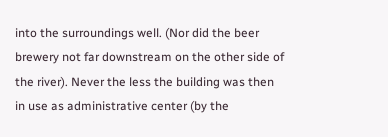into the surroundings well. (Nor did the beer brewery not far downstream on the other side of the river). Never the less the building was then in use as administrative center (by the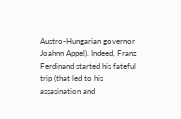Austro-Hungarian governor Joahnn Appel). Indeed, Franz Ferdinand started his fateful trip (that led to his assasination and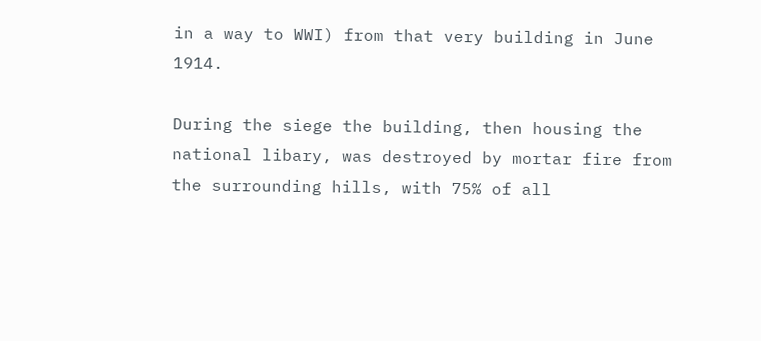in a way to WWI) from that very building in June 1914.

During the siege the building, then housing the national libary, was destroyed by mortar fire from the surrounding hills, with 75% of all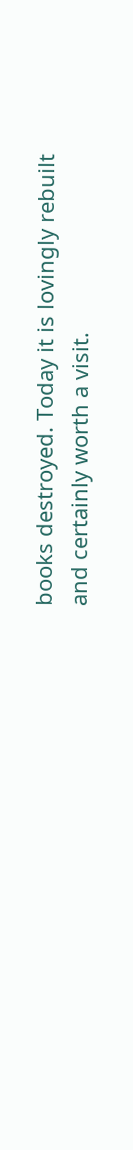books destroyed. Today it is lovingly rebuilt and certainly worth a visit.